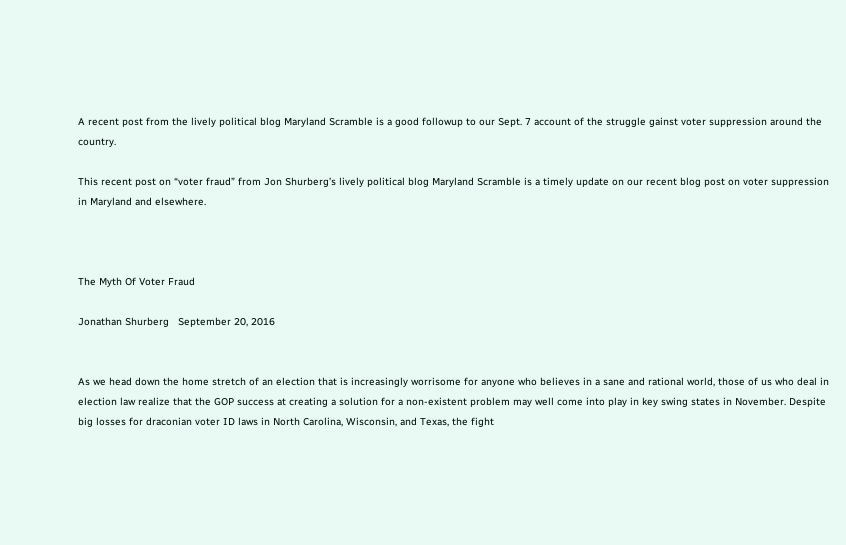A recent post from the lively political blog Maryland Scramble is a good followup to our Sept. 7 account of the struggle gainst voter suppression around the country.

This recent post on “voter fraud” from Jon Shurberg’s lively political blog Maryland Scramble is a timely update on our recent blog post on voter suppression in Maryland and elsewhere.



The Myth Of Voter Fraud

Jonathan Shurberg   September 20, 2016


As we head down the home stretch of an election that is increasingly worrisome for anyone who believes in a sane and rational world, those of us who deal in election law realize that the GOP success at creating a solution for a non-existent problem may well come into play in key swing states in November. Despite big losses for draconian voter ID laws in North Carolina, Wisconsin, and Texas, the fight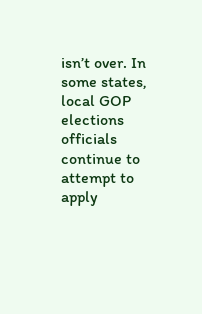isn’t over. In some states, local GOP elections officials continue to attempt to apply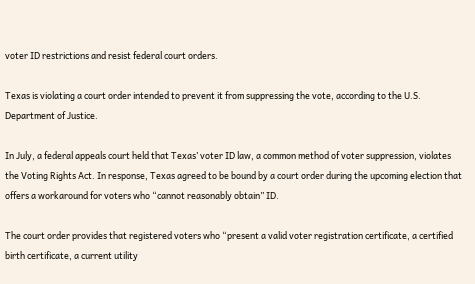voter ID restrictions and resist federal court orders.

Texas is violating a court order intended to prevent it from suppressing the vote, according to the U.S. Department of Justice.

In July, a federal appeals court held that Texas’ voter ID law, a common method of voter suppression, violates the Voting Rights Act. In response, Texas agreed to be bound by a court order during the upcoming election that offers a workaround for voters who “cannot reasonably obtain” ID.

The court order provides that registered voters who “present a valid voter registration certificate, a certified birth certificate, a current utility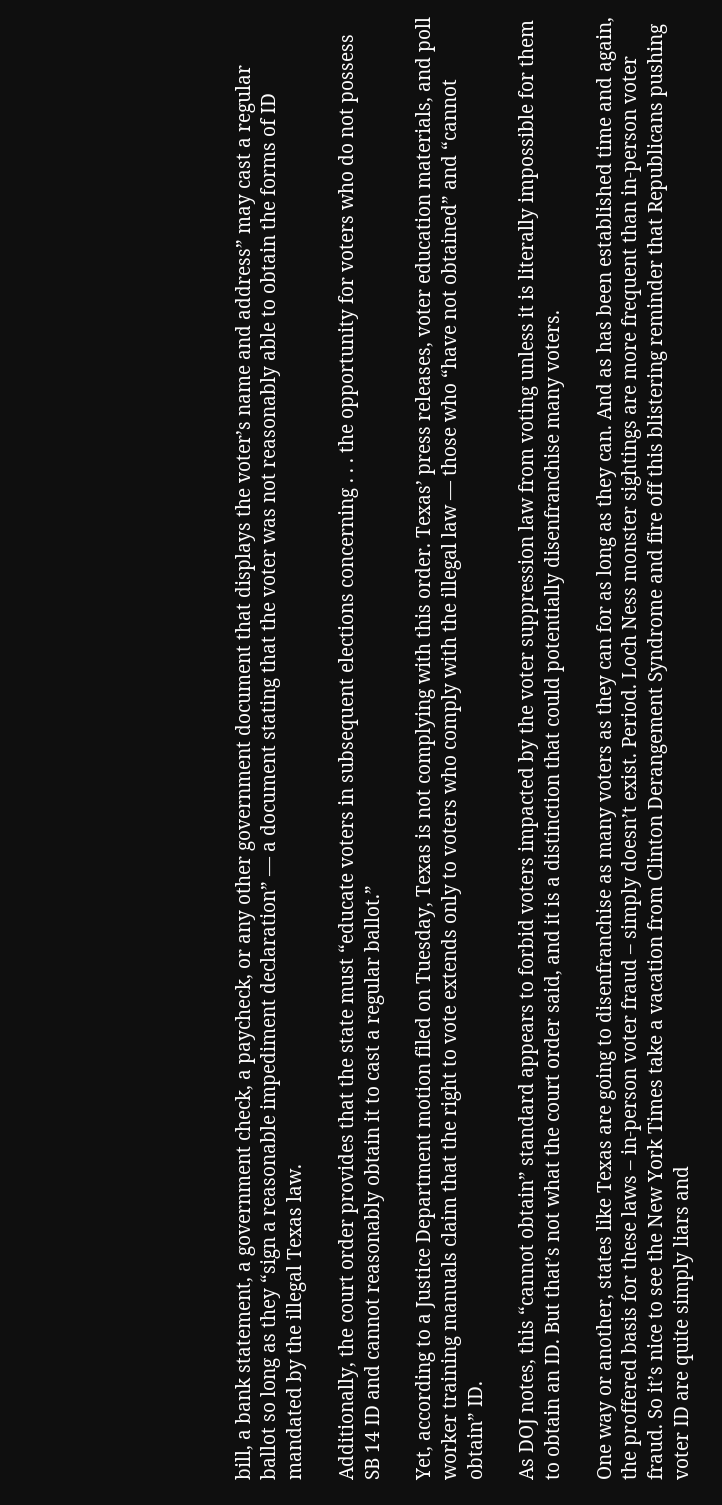bill, a bank statement, a government check, a paycheck, or any other government document that displays the voter’s name and address” may cast a regular ballot so long as they “sign a reasonable impediment declaration” — a document stating that the voter was not reasonably able to obtain the forms of ID mandated by the illegal Texas law.

Additionally, the court order provides that the state must “educate voters in subsequent elections concerning . . . the opportunity for voters who do not possess SB 14 ID and cannot reasonably obtain it to cast a regular ballot.”

Yet, according to a Justice Department motion filed on Tuesday, Texas is not complying with this order. Texas’ press releases, voter education materials, and poll worker training manuals claim that the right to vote extends only to voters who comply with the illegal law — those who “have not obtained” and “cannot obtain” ID.

As DOJ notes, this “cannot obtain” standard appears to forbid voters impacted by the voter suppression law from voting unless it is literally impossible for them to obtain an ID. But that’s not what the court order said, and it is a distinction that could potentially disenfranchise many voters.

One way or another, states like Texas are going to disenfranchise as many voters as they can for as long as they can. And as has been established time and again, the proffered basis for these laws – in-person voter fraud – simply doesn’t exist. Period. Loch Ness monster sightings are more frequent than in-person voter fraud. So it’s nice to see the New York Times take a vacation from Clinton Derangement Syndrome and fire off this blistering reminder that Republicans pushing voter ID are quite simply liars and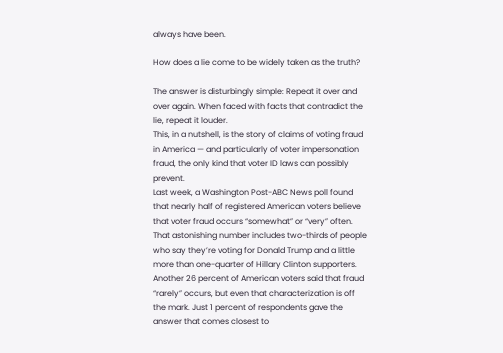always have been.

How does a lie come to be widely taken as the truth?

The answer is disturbingly simple: Repeat it over and over again. When faced with facts that contradict the lie, repeat it louder.
This, in a nutshell, is the story of claims of voting fraud in America — and particularly of voter impersonation fraud, the only kind that voter ID laws can possibly prevent.
Last week, a Washington Post-ABC News poll found that nearly half of registered American voters believe that voter fraud occurs “somewhat” or “very” often. That astonishing number includes two-thirds of people who say they’re voting for Donald Trump and a little more than one-quarter of Hillary Clinton supporters. Another 26 percent of American voters said that fraud “rarely” occurs, but even that characterization is off the mark. Just 1 percent of respondents gave the answer that comes closest to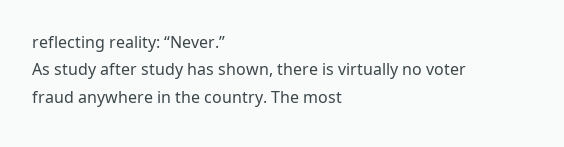reflecting reality: “Never.”
As study after study has shown, there is virtually no voter fraud anywhere in the country. The most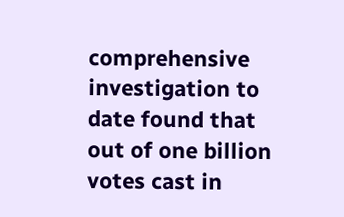comprehensive investigation to date found that out of one billion votes cast in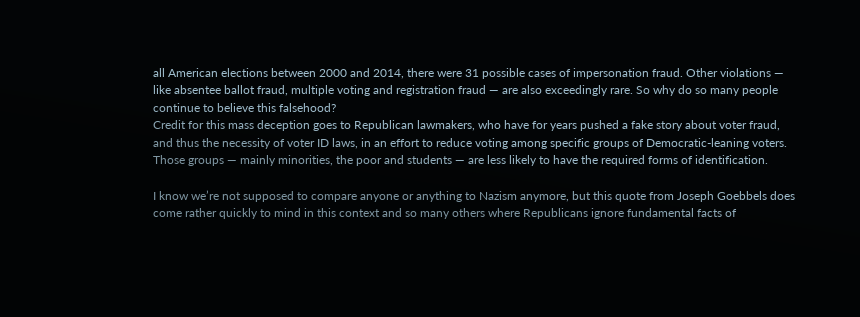all American elections between 2000 and 2014, there were 31 possible cases of impersonation fraud. Other violations — like absentee ballot fraud, multiple voting and registration fraud — are also exceedingly rare. So why do so many people continue to believe this falsehood?
Credit for this mass deception goes to Republican lawmakers, who have for years pushed a fake story about voter fraud, and thus the necessity of voter ID laws, in an effort to reduce voting among specific groups of Democratic-leaning voters. Those groups — mainly minorities, the poor and students — are less likely to have the required forms of identification.

I know we’re not supposed to compare anyone or anything to Nazism anymore, but this quote from Joseph Goebbels does come rather quickly to mind in this context and so many others where Republicans ignore fundamental facts of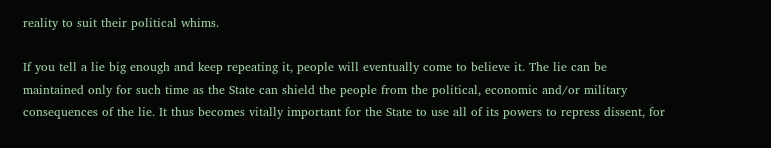reality to suit their political whims.

If you tell a lie big enough and keep repeating it, people will eventually come to believe it. The lie can be maintained only for such time as the State can shield the people from the political, economic and/or military consequences of the lie. It thus becomes vitally important for the State to use all of its powers to repress dissent, for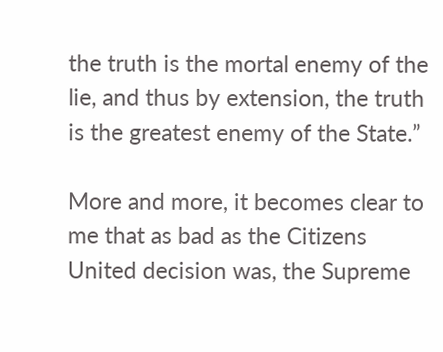the truth is the mortal enemy of the lie, and thus by extension, the truth is the greatest enemy of the State.”

More and more, it becomes clear to me that as bad as the Citizens United decision was, the Supreme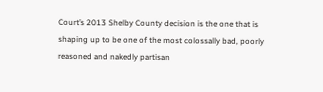Court’s 2013 Shelby County decision is the one that is shaping up to be one of the most colossally bad, poorly reasoned and nakedly partisan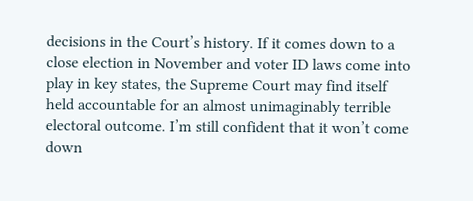decisions in the Court’s history. If it comes down to a close election in November and voter ID laws come into play in key states, the Supreme Court may find itself held accountable for an almost unimaginably terrible electoral outcome. I’m still confident that it won’t come down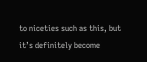to niceties such as this, but it’s definitely become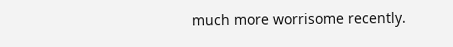much more worrisome recently.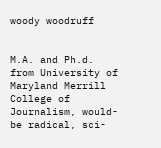woody woodruff


M.A. and Ph.d. from University of Maryland Merrill College of Journalism, would-be radical, sci-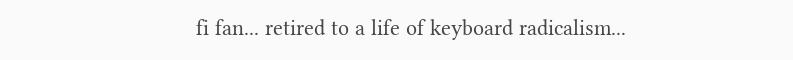fi fan... retired to a life of keyboard radicalism...